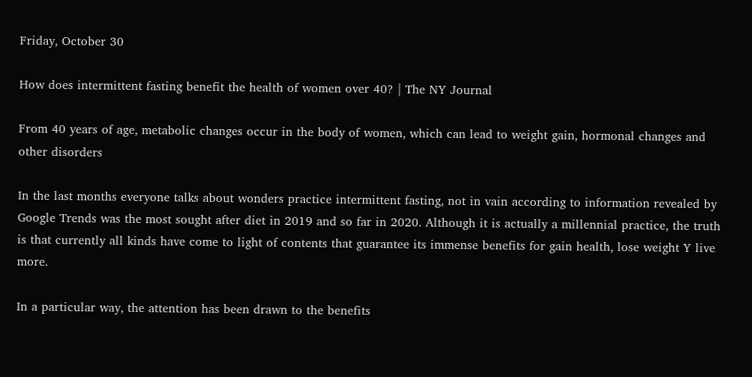Friday, October 30

How does intermittent fasting benefit the health of women over 40? | The NY Journal

From 40 years of age, metabolic changes occur in the body of women, which can lead to weight gain, hormonal changes and other disorders

In the last months everyone talks about wonders practice intermittent fasting, not in vain according to information revealed by Google Trends was the most sought after diet in 2019 and so far in 2020. Although it is actually a millennial practice, the truth is that currently all kinds have come to light of contents that guarantee its immense benefits for gain health, lose weight Y live more.

In a particular way, the attention has been drawn to the benefits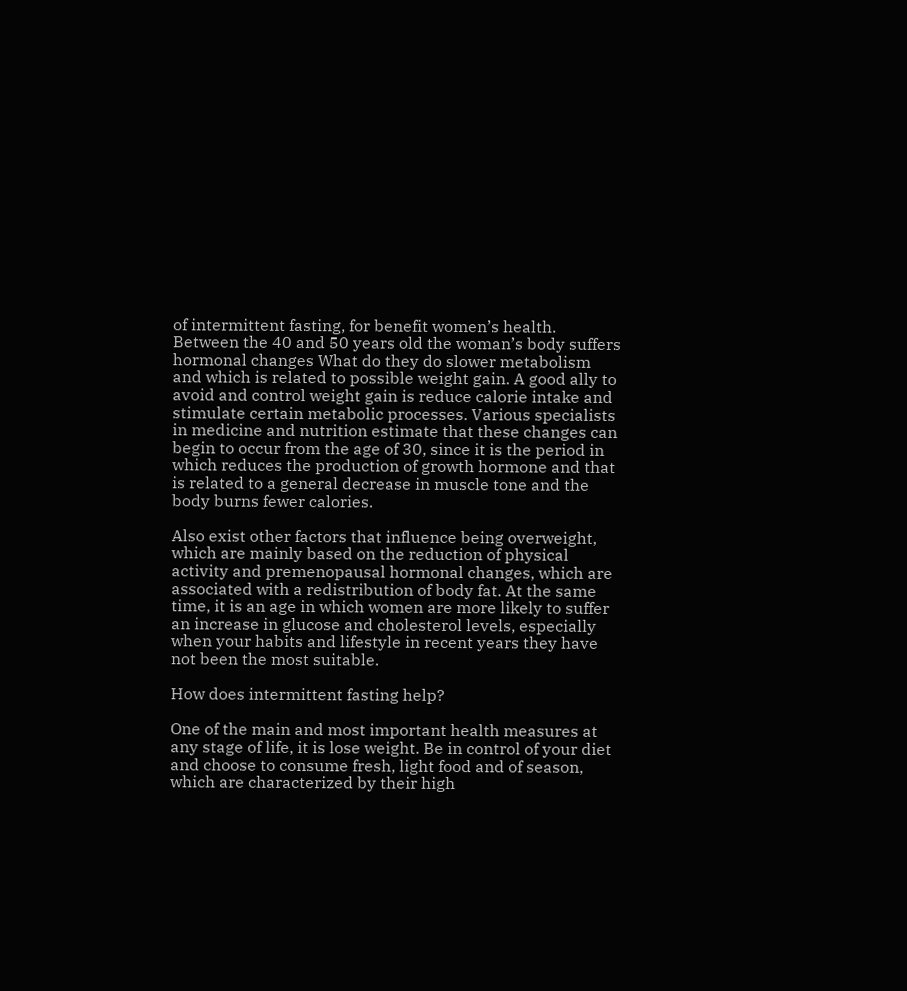of intermittent fasting, for benefit women’s health. Between the 40 and 50 years old the woman’s body suffers hormonal changes What do they do slower metabolism and which is related to possible weight gain. A good ally to avoid and control weight gain is reduce calorie intake and stimulate certain metabolic processes. Various specialists in medicine and nutrition estimate that these changes can begin to occur from the age of 30, since it is the period in which reduces the production of growth hormone and that is related to a general decrease in muscle tone and the body burns fewer calories.

Also exist other factors that influence being overweight, which are mainly based on the reduction of physical activity and premenopausal hormonal changes, which are associated with a redistribution of body fat. At the same time, it is an age in which women are more likely to suffer an increase in glucose and cholesterol levels, especially when your habits and lifestyle in recent years they have not been the most suitable.

How does intermittent fasting help?

One of the main and most important health measures at any stage of life, it is lose weight. Be in control of your diet and choose to consume fresh, light food and of season, which are characterized by their high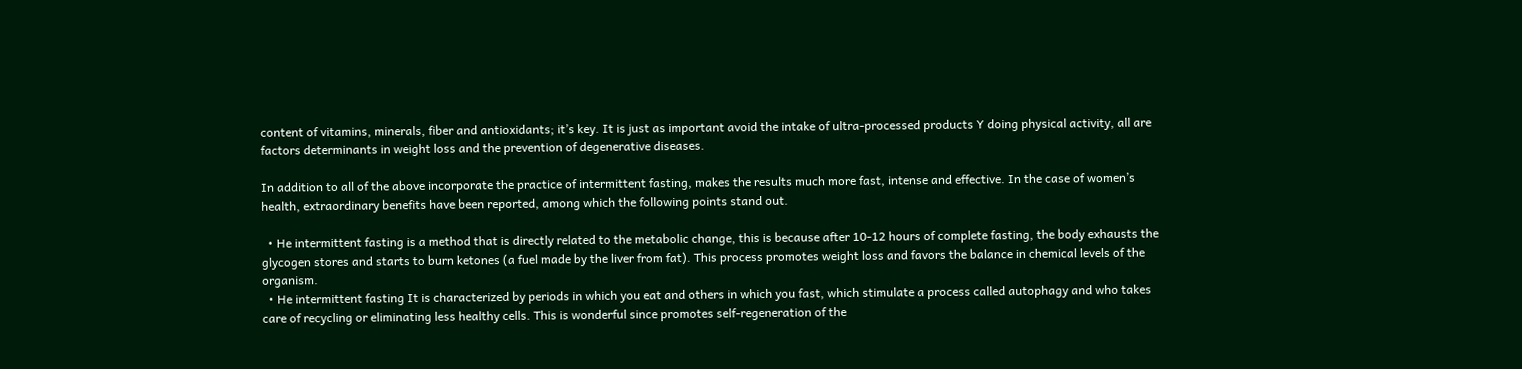content of vitamins, minerals, fiber and antioxidants; it’s key. It is just as important avoid the intake of ultra-processed products Y doing physical activity, all are factors determinants in weight loss and the prevention of degenerative diseases.

In addition to all of the above incorporate the practice of intermittent fasting, makes the results much more fast, intense and effective. In the case of women’s health, extraordinary benefits have been reported, among which the following points stand out.

  • He intermittent fasting is a method that is directly related to the metabolic change, this is because after 10-12 hours of complete fasting, the body exhausts the glycogen stores and starts to burn ketones (a fuel made by the liver from fat). This process promotes weight loss and favors the balance in chemical levels of the organism.
  • He intermittent fasting It is characterized by periods in which you eat and others in which you fast, which stimulate a process called autophagy and who takes care of recycling or eliminating less healthy cells. This is wonderful since promotes self-regeneration of the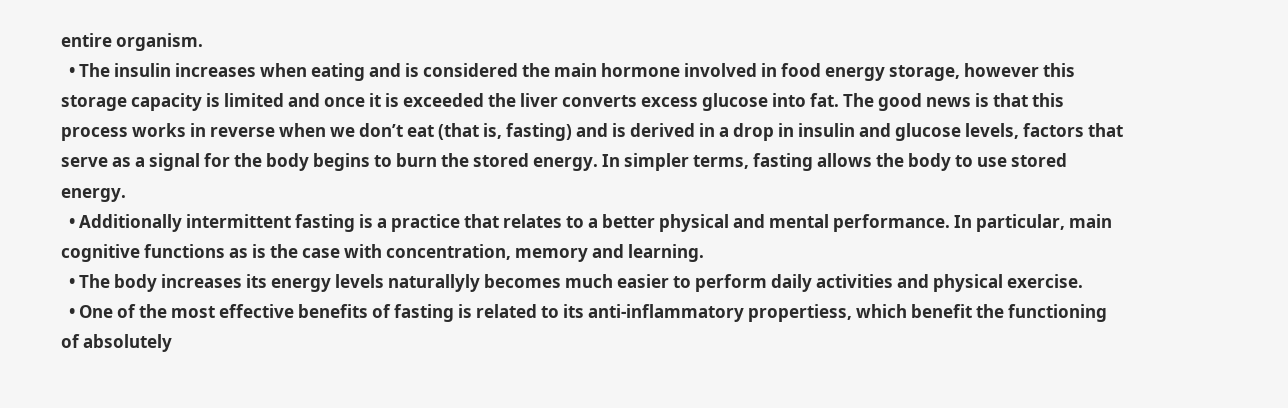entire organism.
  • The insulin increases when eating and is considered the main hormone involved in food energy storage, however this storage capacity is limited and once it is exceeded the liver converts excess glucose into fat. The good news is that this process works in reverse when we don’t eat (that is, fasting) and is derived in a drop in insulin and glucose levels, factors that serve as a signal for the body begins to burn the stored energy. In simpler terms, fasting allows the body to use stored energy.
  • Additionally intermittent fasting is a practice that relates to a better physical and mental performance. In particular, main cognitive functions as is the case with concentration, memory and learning.
  • The body increases its energy levels naturallyly becomes much easier to perform daily activities and physical exercise.
  • One of the most effective benefits of fasting is related to its anti-inflammatory propertiess, which benefit the functioning of absolutely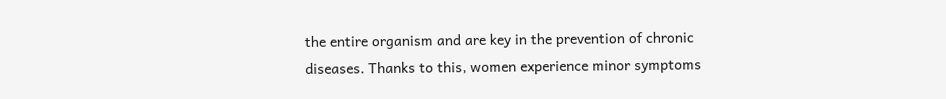the entire organism and are key in the prevention of chronic diseases. Thanks to this, women experience minor symptoms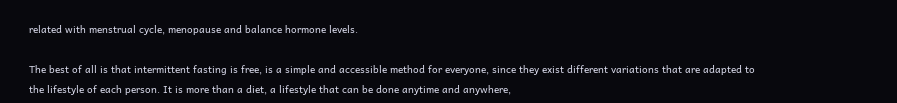related with menstrual cycle, menopause and balance hormone levels.

The best of all is that intermittent fasting is free, is a simple and accessible method for everyone, since they exist different variations that are adapted to the lifestyle of each person. It is more than a diet, a lifestyle that can be done anytime and anywhere,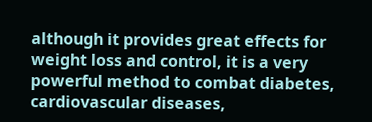although it provides great effects for weight loss and control, it is a very powerful method to combat diabetes, cardiovascular diseases,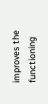improves the functioning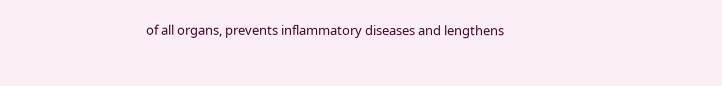of all organs, prevents inflammatory diseases and lengthens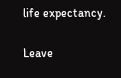life expectancy.

Leave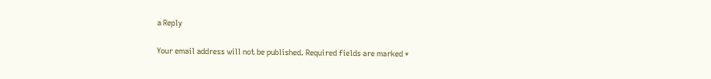a Reply

Your email address will not be published. Required fields are marked *